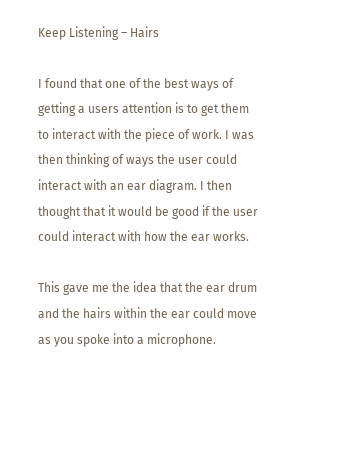Keep Listening – Hairs

I found that one of the best ways of getting a users attention is to get them to interact with the piece of work. I was then thinking of ways the user could interact with an ear diagram. I then thought that it would be good if the user could interact with how the ear works.

This gave me the idea that the ear drum and the hairs within the ear could move as you spoke into a microphone.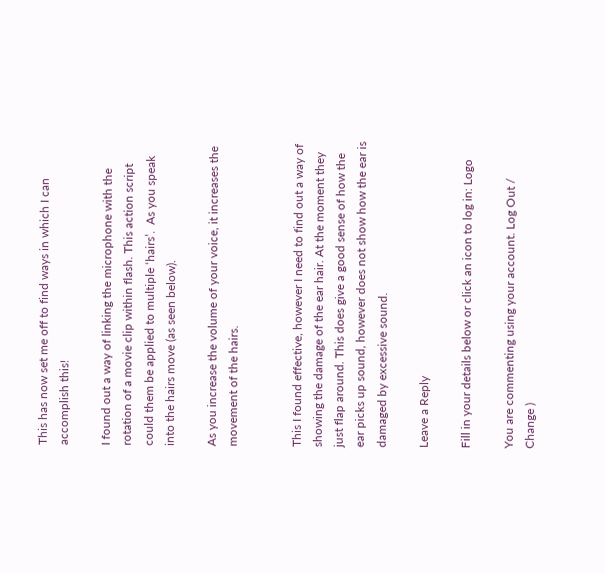This has now set me off to find ways in which I can accomplish this!

I found out a way of linking the microphone with the rotation of a movie clip within flash. This action script could them be applied to multiple ‘hairs’.  As you speak into the hairs move (as seen below).

As you increase the volume of your voice, it increases the movement of the hairs.


This I found effective, however I need to find out a way of showing the damage of the ear hair. At the moment they just flap around. This does give a good sense of how the ear picks up sound, however does not show how the ear is damaged by excessive sound.

Leave a Reply

Fill in your details below or click an icon to log in: Logo

You are commenting using your account. Log Out / Change )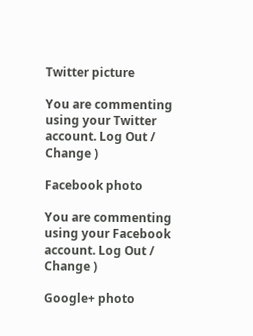Twitter picture

You are commenting using your Twitter account. Log Out / Change )

Facebook photo

You are commenting using your Facebook account. Log Out / Change )

Google+ photo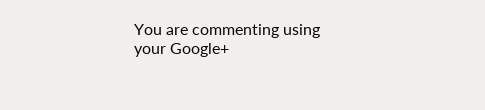You are commenting using your Google+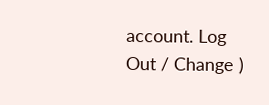account. Log Out / Change )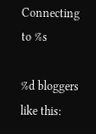Connecting to %s

%d bloggers like this: